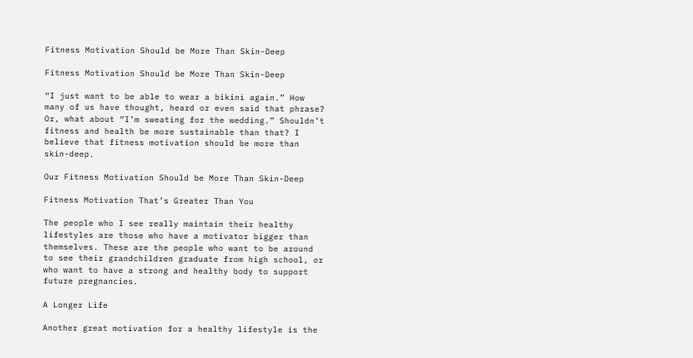Fitness Motivation Should be More Than Skin-Deep

Fitness Motivation Should be More Than Skin-Deep

“I just want to be able to wear a bikini again.” How many of us have thought, heard or even said that phrase? Or, what about “I’m sweating for the wedding.” Shouldn’t fitness and health be more sustainable than that? I believe that fitness motivation should be more than skin-deep.

Our Fitness Motivation Should be More Than Skin-Deep

Fitness Motivation That’s Greater Than You

The people who I see really maintain their healthy lifestyles are those who have a motivator bigger than themselves. These are the people who want to be around to see their grandchildren graduate from high school, or who want to have a strong and healthy body to support future pregnancies.

A Longer Life

Another great motivation for a healthy lifestyle is the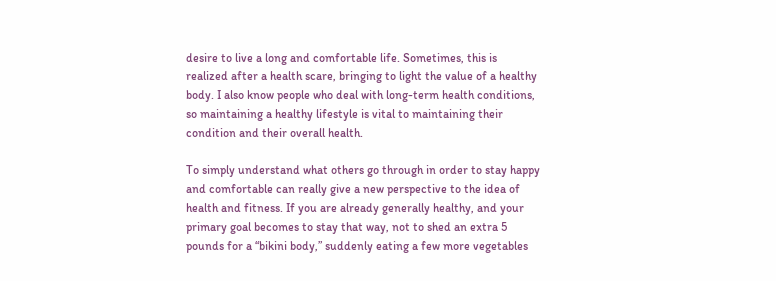desire to live a long and comfortable life. Sometimes, this is realized after a health scare, bringing to light the value of a healthy body. I also know people who deal with long-term health conditions, so maintaining a healthy lifestyle is vital to maintaining their condition and their overall health.

To simply understand what others go through in order to stay happy and comfortable can really give a new perspective to the idea of health and fitness. If you are already generally healthy, and your primary goal becomes to stay that way, not to shed an extra 5 pounds for a “bikini body,” suddenly eating a few more vegetables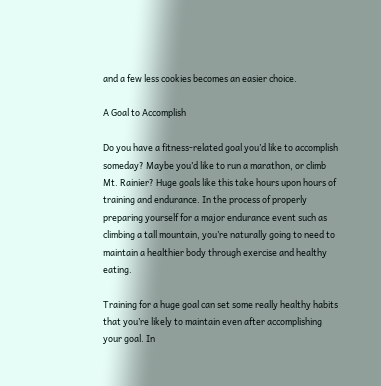and a few less cookies becomes an easier choice.

A Goal to Accomplish

Do you have a fitness-related goal you’d like to accomplish someday? Maybe you’d like to run a marathon, or climb Mt. Rainier? Huge goals like this take hours upon hours of training and endurance. In the process of properly preparing yourself for a major endurance event such as climbing a tall mountain, you’re naturally going to need to maintain a healthier body through exercise and healthy eating.

Training for a huge goal can set some really healthy habits that you’re likely to maintain even after accomplishing your goal. In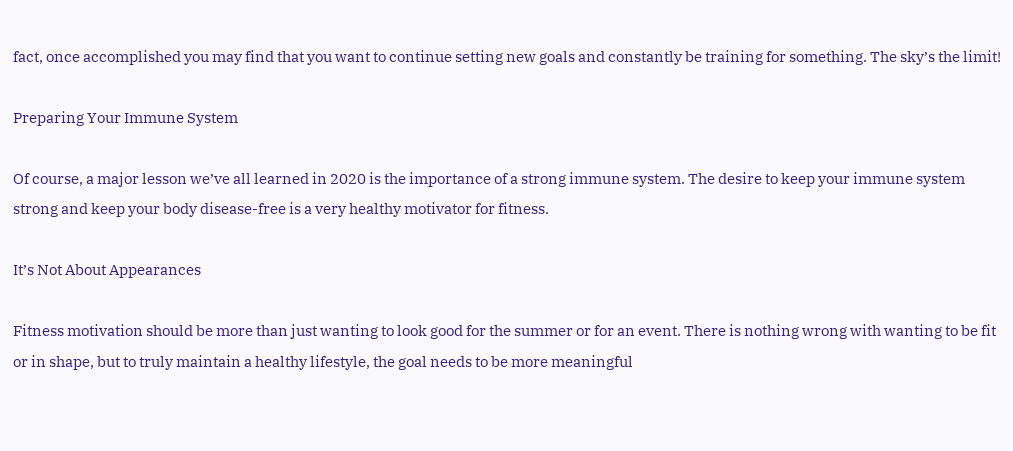fact, once accomplished you may find that you want to continue setting new goals and constantly be training for something. The sky’s the limit!

Preparing Your Immune System

Of course, a major lesson we’ve all learned in 2020 is the importance of a strong immune system. The desire to keep your immune system strong and keep your body disease-free is a very healthy motivator for fitness.

It’s Not About Appearances

Fitness motivation should be more than just wanting to look good for the summer or for an event. There is nothing wrong with wanting to be fit or in shape, but to truly maintain a healthy lifestyle, the goal needs to be more meaningful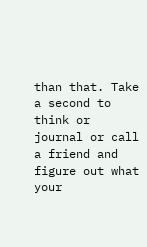than that. Take a second to think or journal or call a friend and figure out what your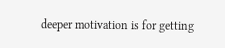deeper motivation is for getting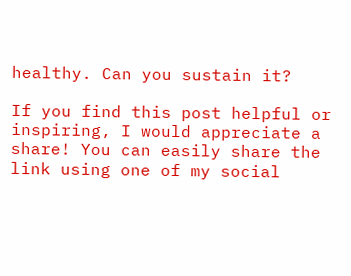healthy. Can you sustain it?

If you find this post helpful or inspiring, I would appreciate a share! You can easily share the link using one of my social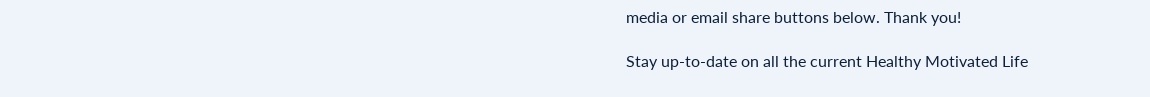media or email share buttons below. Thank you!

Stay up-to-date on all the current Healthy Motivated Life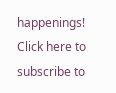happenings! Click here to subscribe to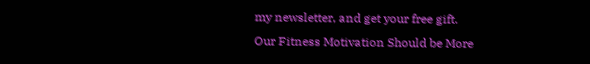my newsletter, and get your free gift.
Our Fitness Motivation Should be More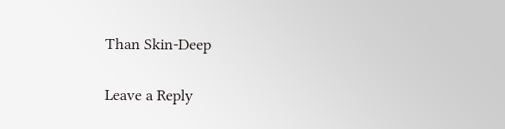Than Skin-Deep

Leave a Reply